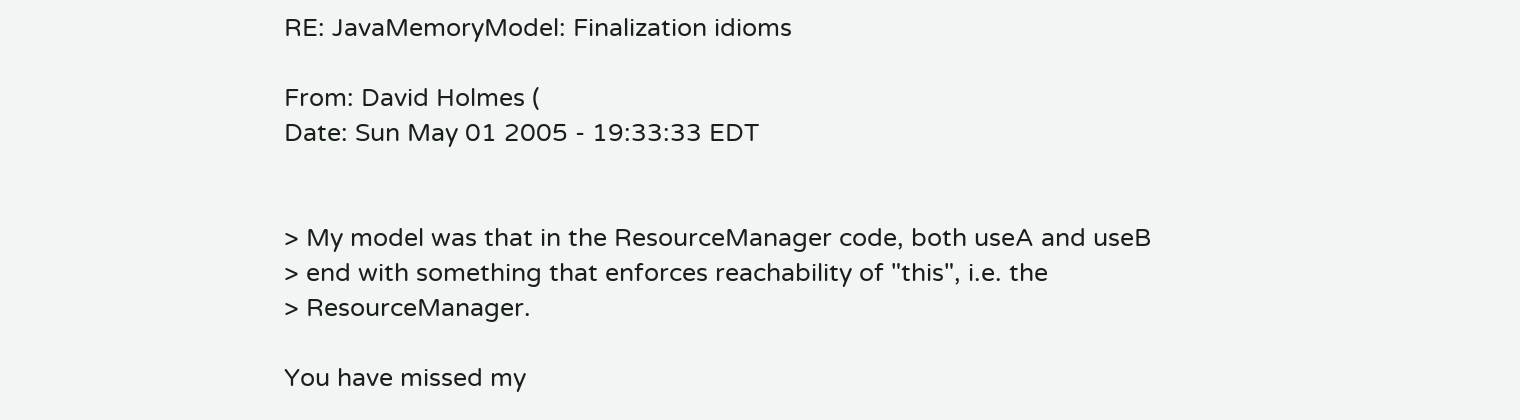RE: JavaMemoryModel: Finalization idioms

From: David Holmes (
Date: Sun May 01 2005 - 19:33:33 EDT


> My model was that in the ResourceManager code, both useA and useB
> end with something that enforces reachability of "this", i.e. the
> ResourceManager.

You have missed my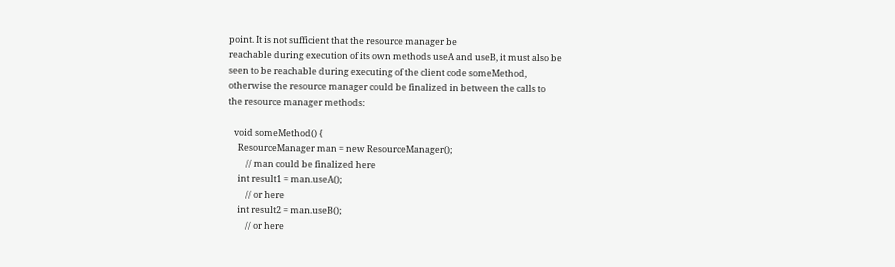point. It is not sufficient that the resource manager be
reachable during execution of its own methods useA and useB, it must also be
seen to be reachable during executing of the client code someMethod,
otherwise the resource manager could be finalized in between the calls to
the resource manager methods:

   void someMethod() {
     ResourceManager man = new ResourceManager();
         // man could be finalized here
     int result1 = man.useA();
         // or here
     int result2 = man.useB();
         // or here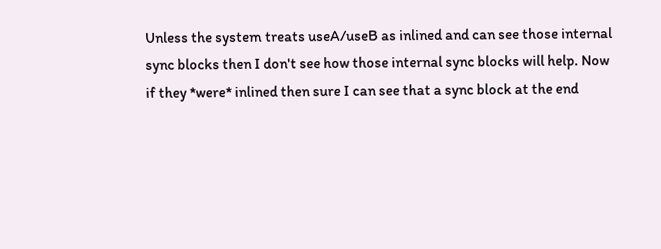Unless the system treats useA/useB as inlined and can see those internal
sync blocks then I don't see how those internal sync blocks will help. Now
if they *were* inlined then sure I can see that a sync block at the end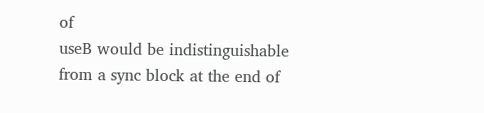of
useB would be indistinguishable from a sync block at the end of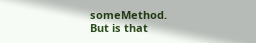someMethod.
But is that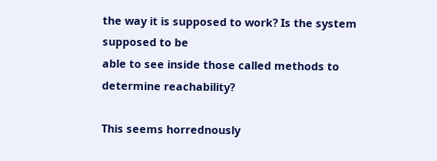the way it is supposed to work? Is the system supposed to be
able to see inside those called methods to determine reachability?

This seems horrednously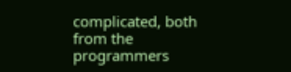complicated, both from the programmers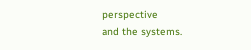perspective
and the systems.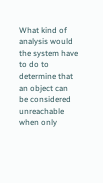What kind of analysis would the system have to do to
determine that an object can be considered unreachable when only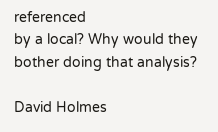referenced
by a local? Why would they bother doing that analysis?

David Holmes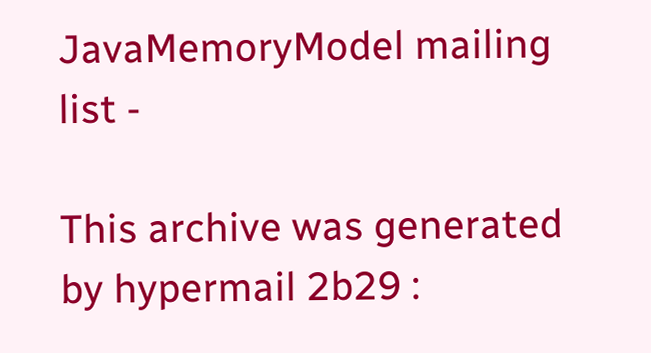JavaMemoryModel mailing list -

This archive was generated by hypermail 2b29 :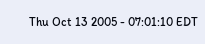Thu Oct 13 2005 - 07:01:10 EDT